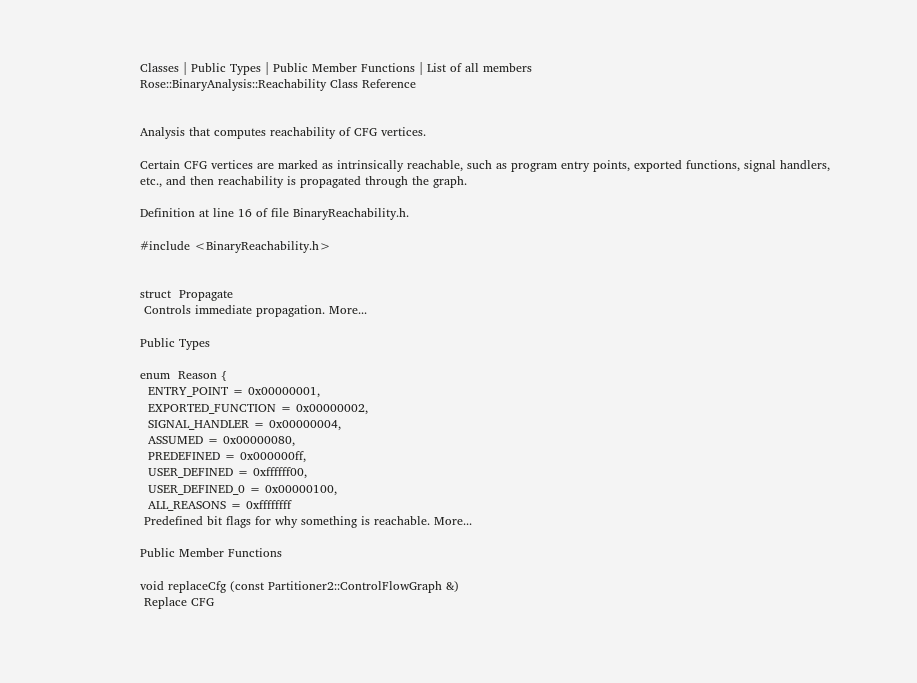Classes | Public Types | Public Member Functions | List of all members
Rose::BinaryAnalysis::Reachability Class Reference


Analysis that computes reachability of CFG vertices.

Certain CFG vertices are marked as intrinsically reachable, such as program entry points, exported functions, signal handlers, etc., and then reachability is propagated through the graph.

Definition at line 16 of file BinaryReachability.h.

#include <BinaryReachability.h>


struct  Propagate
 Controls immediate propagation. More...

Public Types

enum  Reason {
  ENTRY_POINT = 0x00000001,
  EXPORTED_FUNCTION = 0x00000002,
  SIGNAL_HANDLER = 0x00000004,
  ASSUMED = 0x00000080,
  PREDEFINED = 0x000000ff,
  USER_DEFINED = 0xffffff00,
  USER_DEFINED_0 = 0x00000100,
  ALL_REASONS = 0xffffffff
 Predefined bit flags for why something is reachable. More...

Public Member Functions

void replaceCfg (const Partitioner2::ControlFlowGraph &)
 Replace CFG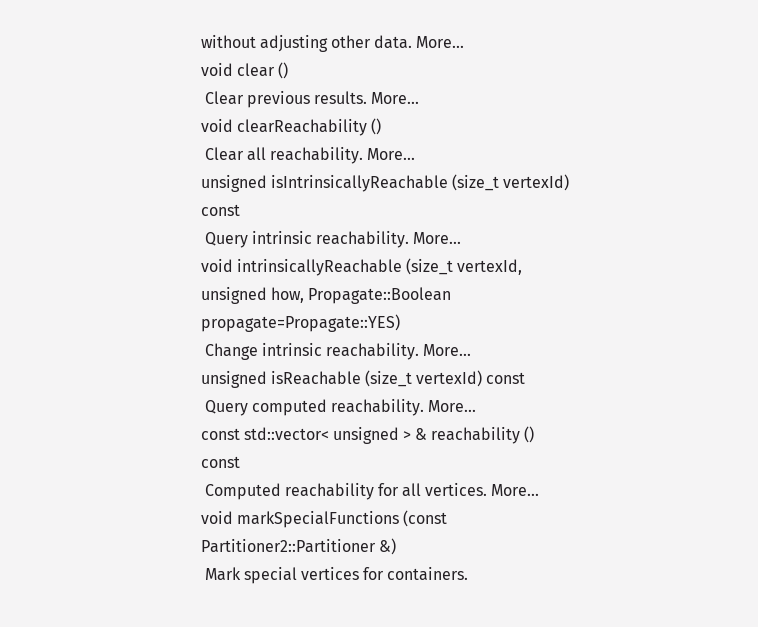without adjusting other data. More...
void clear ()
 Clear previous results. More...
void clearReachability ()
 Clear all reachability. More...
unsigned isIntrinsicallyReachable (size_t vertexId) const
 Query intrinsic reachability. More...
void intrinsicallyReachable (size_t vertexId, unsigned how, Propagate::Boolean propagate=Propagate::YES)
 Change intrinsic reachability. More...
unsigned isReachable (size_t vertexId) const
 Query computed reachability. More...
const std::vector< unsigned > & reachability () const
 Computed reachability for all vertices. More...
void markSpecialFunctions (const Partitioner2::Partitioner &)
 Mark special vertices for containers.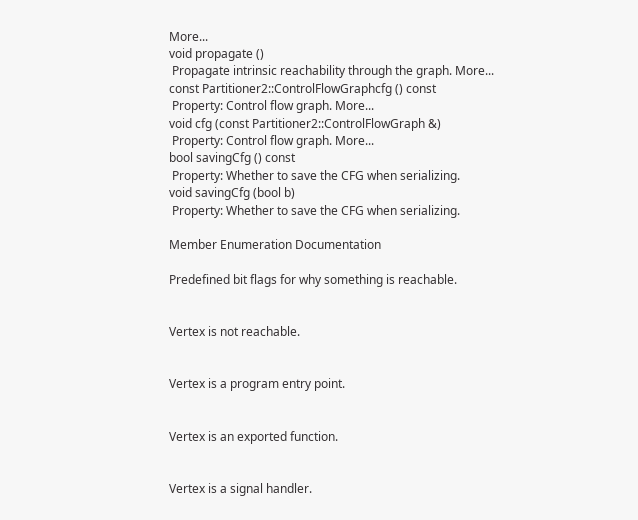More...
void propagate ()
 Propagate intrinsic reachability through the graph. More...
const Partitioner2::ControlFlowGraphcfg () const
 Property: Control flow graph. More...
void cfg (const Partitioner2::ControlFlowGraph &)
 Property: Control flow graph. More...
bool savingCfg () const
 Property: Whether to save the CFG when serializing.
void savingCfg (bool b)
 Property: Whether to save the CFG when serializing.

Member Enumeration Documentation

Predefined bit flags for why something is reachable.


Vertex is not reachable.


Vertex is a program entry point.


Vertex is an exported function.


Vertex is a signal handler.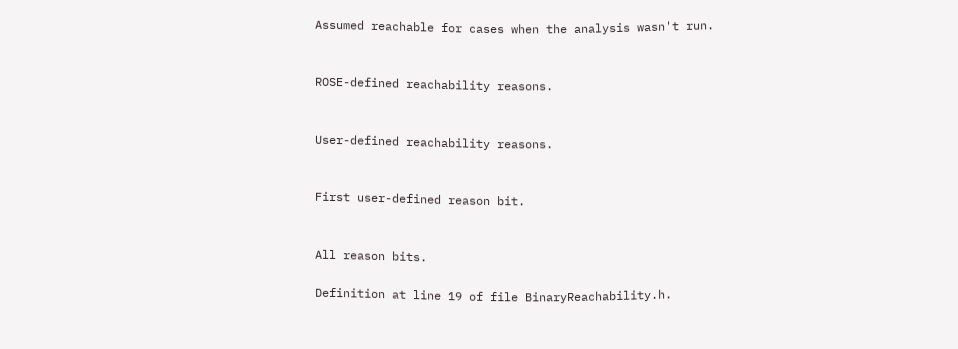Assumed reachable for cases when the analysis wasn't run.


ROSE-defined reachability reasons.


User-defined reachability reasons.


First user-defined reason bit.


All reason bits.

Definition at line 19 of file BinaryReachability.h.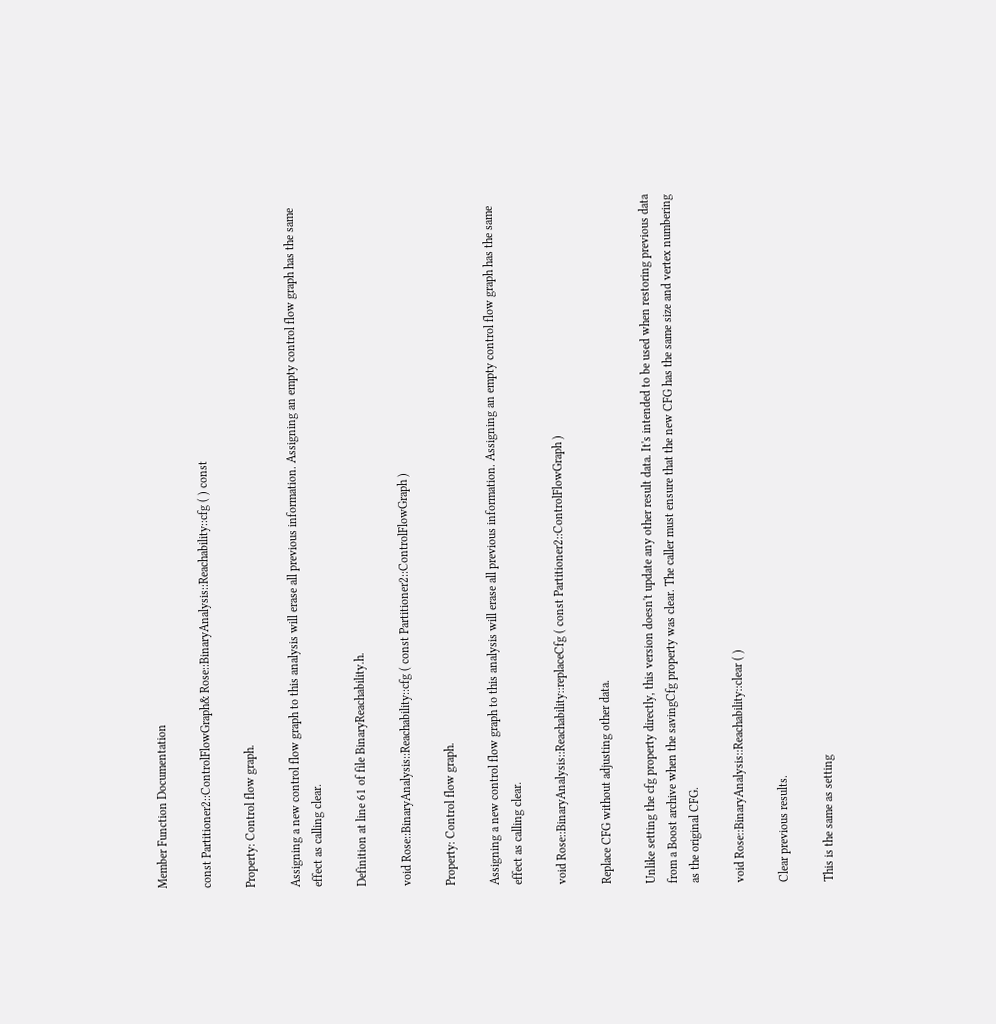Member Function Documentation

const Partitioner2::ControlFlowGraph& Rose::BinaryAnalysis::Reachability::cfg ( ) const

Property: Control flow graph.

Assigning a new control flow graph to this analysis will erase all previous information. Assigning an empty control flow graph has the same effect as calling clear.

Definition at line 61 of file BinaryReachability.h.

void Rose::BinaryAnalysis::Reachability::cfg ( const Partitioner2::ControlFlowGraph )

Property: Control flow graph.

Assigning a new control flow graph to this analysis will erase all previous information. Assigning an empty control flow graph has the same effect as calling clear.

void Rose::BinaryAnalysis::Reachability::replaceCfg ( const Partitioner2::ControlFlowGraph )

Replace CFG without adjusting other data.

Unlike setting the cfg property directly, this version doesn't update any other result data. It's intended to be used when restoring previous data from a Boost archive when the savingCfg property was clear. The caller must ensure that the new CFG has the same size and vertex numbering as the original CFG.

void Rose::BinaryAnalysis::Reachability::clear ( )

Clear previous results.

This is the same as setting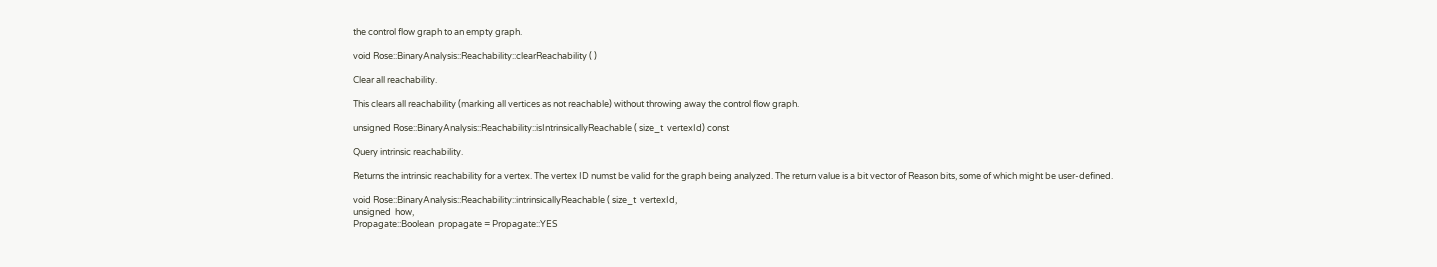the control flow graph to an empty graph.

void Rose::BinaryAnalysis::Reachability::clearReachability ( )

Clear all reachability.

This clears all reachability (marking all vertices as not reachable) without throwing away the control flow graph.

unsigned Rose::BinaryAnalysis::Reachability::isIntrinsicallyReachable ( size_t  vertexId) const

Query intrinsic reachability.

Returns the intrinsic reachability for a vertex. The vertex ID numst be valid for the graph being analyzed. The return value is a bit vector of Reason bits, some of which might be user-defined.

void Rose::BinaryAnalysis::Reachability::intrinsicallyReachable ( size_t  vertexId,
unsigned  how,
Propagate::Boolean  propagate = Propagate::YES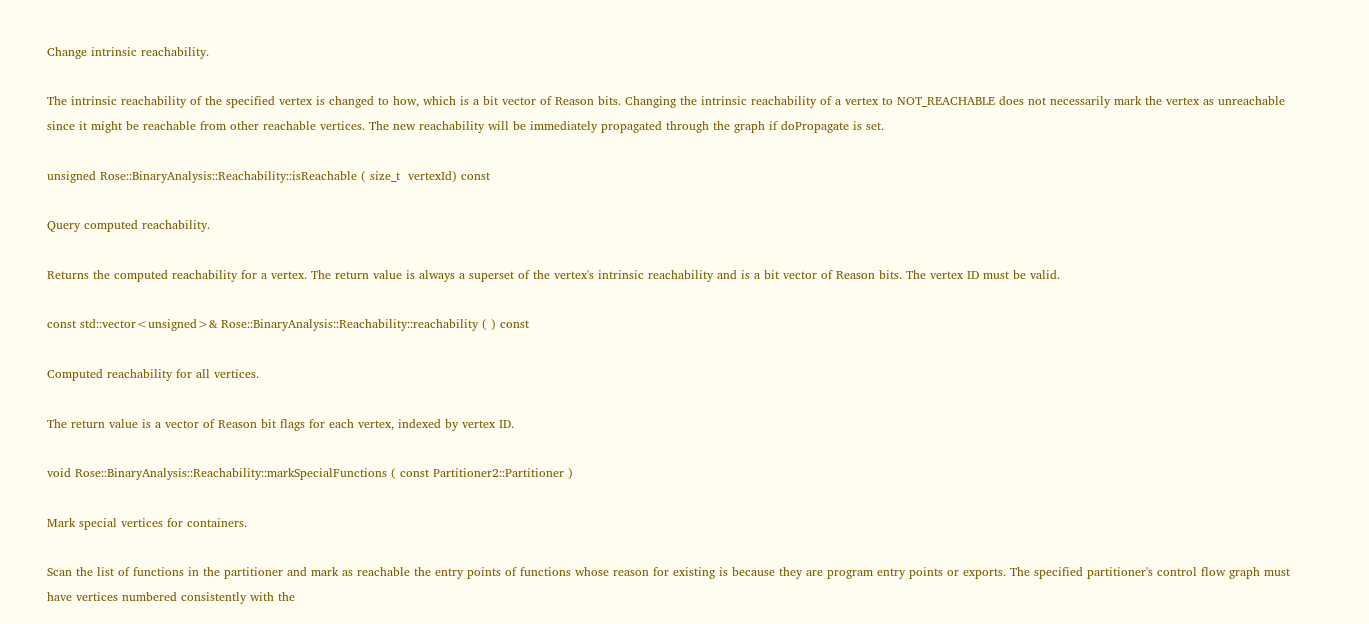Change intrinsic reachability.

The intrinsic reachability of the specified vertex is changed to how, which is a bit vector of Reason bits. Changing the intrinsic reachability of a vertex to NOT_REACHABLE does not necessarily mark the vertex as unreachable since it might be reachable from other reachable vertices. The new reachability will be immediately propagated through the graph if doPropagate is set.

unsigned Rose::BinaryAnalysis::Reachability::isReachable ( size_t  vertexId) const

Query computed reachability.

Returns the computed reachability for a vertex. The return value is always a superset of the vertex's intrinsic reachability and is a bit vector of Reason bits. The vertex ID must be valid.

const std::vector<unsigned>& Rose::BinaryAnalysis::Reachability::reachability ( ) const

Computed reachability for all vertices.

The return value is a vector of Reason bit flags for each vertex, indexed by vertex ID.

void Rose::BinaryAnalysis::Reachability::markSpecialFunctions ( const Partitioner2::Partitioner )

Mark special vertices for containers.

Scan the list of functions in the partitioner and mark as reachable the entry points of functions whose reason for existing is because they are program entry points or exports. The specified partitioner's control flow graph must have vertices numbered consistently with the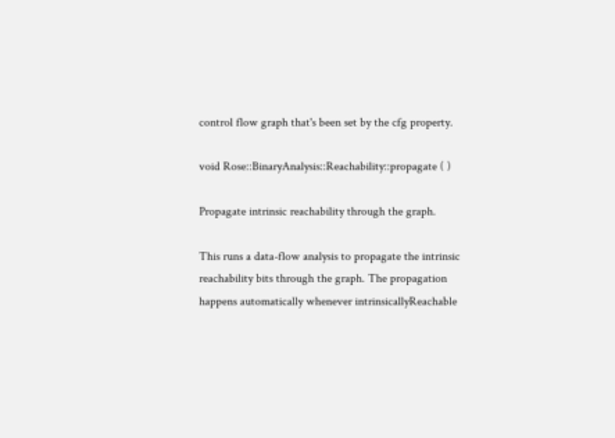control flow graph that's been set by the cfg property.

void Rose::BinaryAnalysis::Reachability::propagate ( )

Propagate intrinsic reachability through the graph.

This runs a data-flow analysis to propagate the intrinsic reachability bits through the graph. The propagation happens automatically whenever intrinsicallyReachable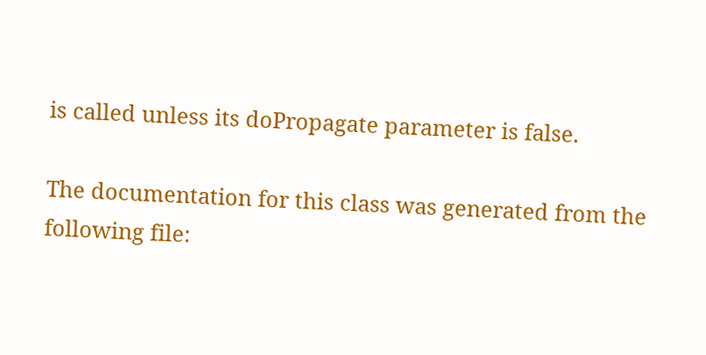is called unless its doPropagate parameter is false.

The documentation for this class was generated from the following file: